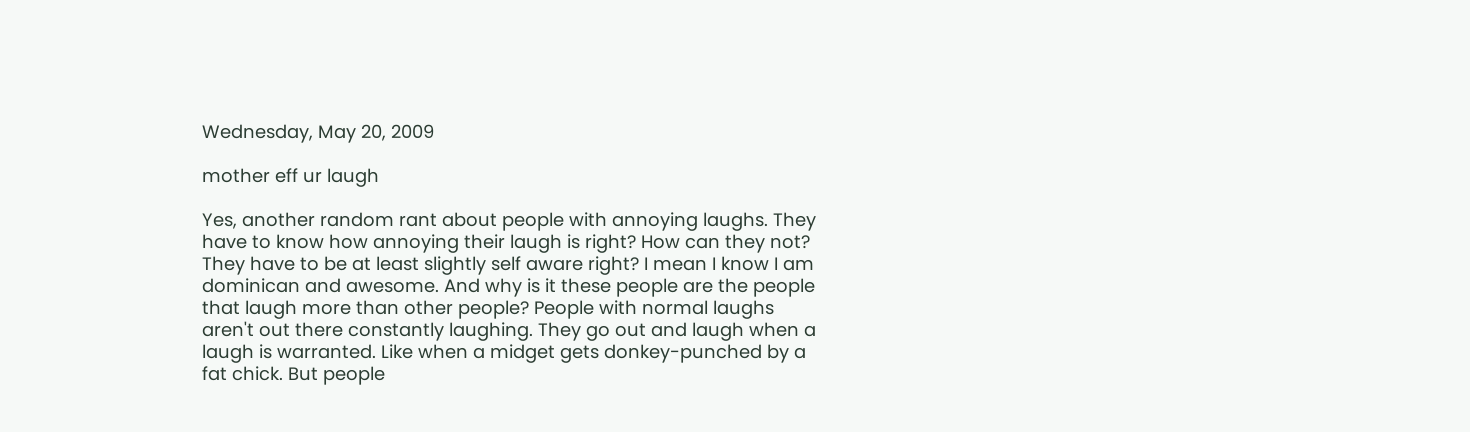Wednesday, May 20, 2009

mother eff ur laugh

Yes, another random rant about people with annoying laughs. They have to know how annoying their laugh is right? How can they not? They have to be at least slightly self aware right? I mean I know I am dominican and awesome. And why is it these people are the people that laugh more than other people? People with normal laughs aren't out there constantly laughing. They go out and laugh when a laugh is warranted. Like when a midget gets donkey-punched by a fat chick. But people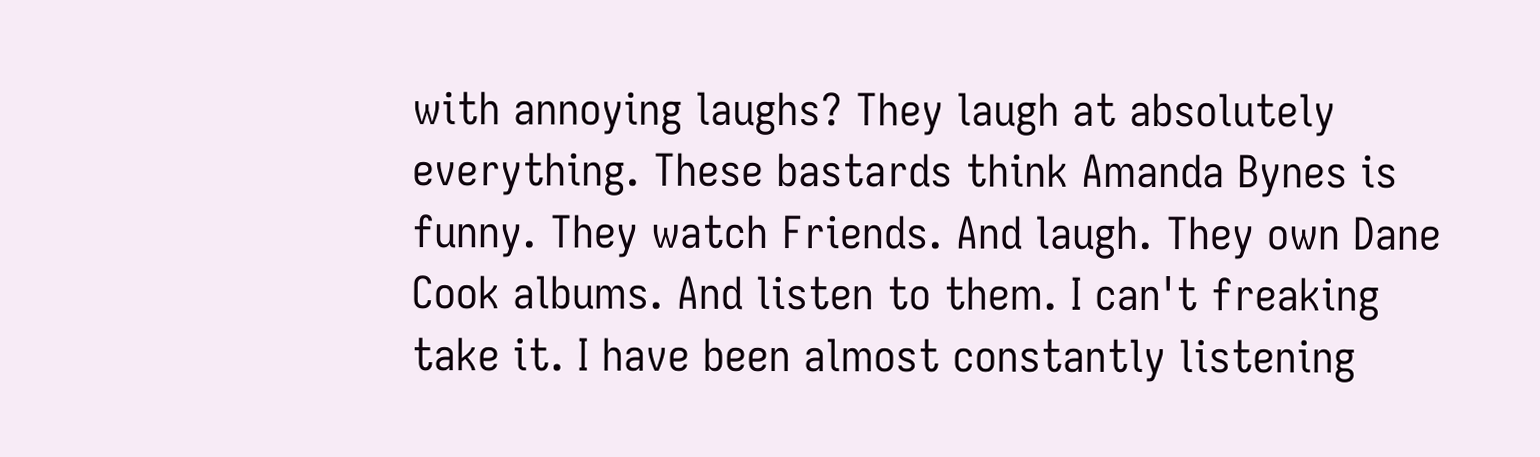with annoying laughs? They laugh at absolutely everything. These bastards think Amanda Bynes is funny. They watch Friends. And laugh. They own Dane Cook albums. And listen to them. I can't freaking take it. I have been almost constantly listening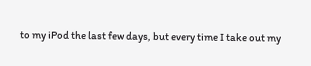to my iPod the last few days, but every time I take out my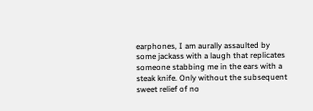earphones, I am aurally assaulted by some jackass with a laugh that replicates someone stabbing me in the ears with a steak knife. Only without the subsequent sweet relief of no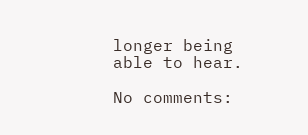longer being able to hear.

No comments: